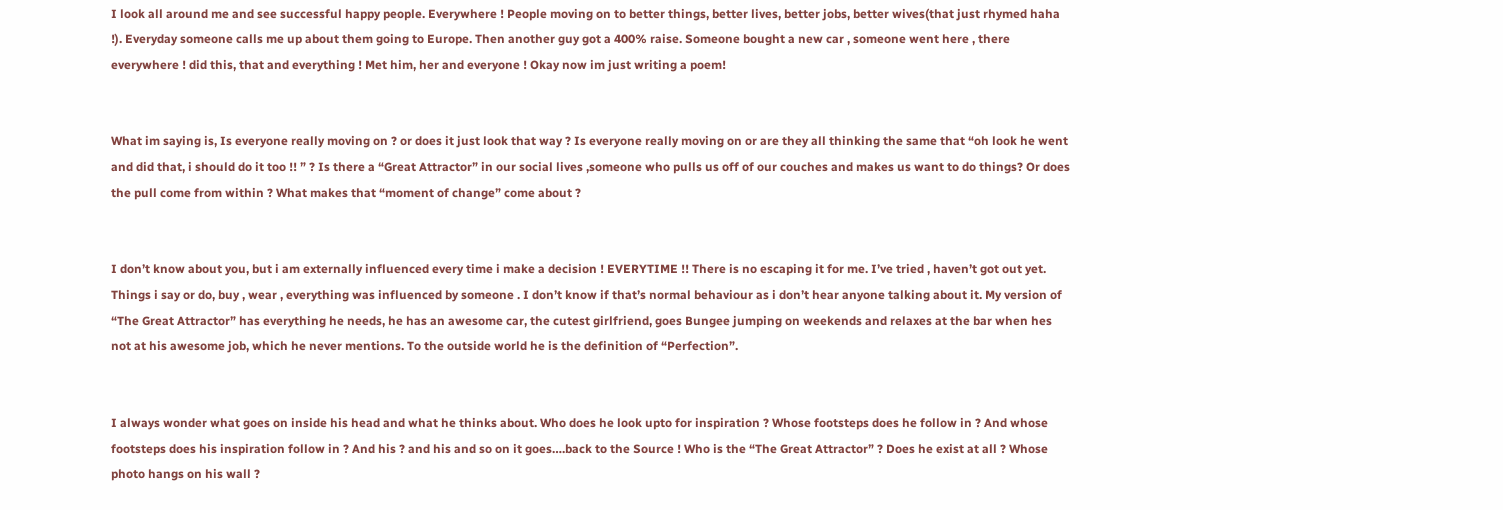I look all around me and see successful happy people. Everywhere ! People moving on to better things, better lives, better jobs, better wives(that just rhymed haha !). Everyday someone calls me up about them going to Europe. Then another guy got a 400% raise. Someone bought a new car , someone went here , there everywhere ! did this, that and everything ! Met him, her and everyone ! Okay now im just writing a poem!


What im saying is, Is everyone really moving on ? or does it just look that way ? Is everyone really moving on or are they all thinking the same that “oh look he went and did that, i should do it too !! ” ? Is there a “Great Attractor” in our social lives ,someone who pulls us off of our couches and makes us want to do things? Or does the pull come from within ? What makes that “moment of change” come about ?


I don’t know about you, but i am externally influenced every time i make a decision ! EVERYTIME !! There is no escaping it for me. I’ve tried , haven’t got out yet. Things i say or do, buy , wear , everything was influenced by someone . I don’t know if that’s normal behaviour as i don’t hear anyone talking about it. My version of “The Great Attractor” has everything he needs, he has an awesome car, the cutest girlfriend, goes Bungee jumping on weekends and relaxes at the bar when hes not at his awesome job, which he never mentions. To the outside world he is the definition of “Perfection”.


I always wonder what goes on inside his head and what he thinks about. Who does he look upto for inspiration ? Whose footsteps does he follow in ? And whose footsteps does his inspiration follow in ? And his ? and his and so on it goes….back to the Source ! Who is the “The Great Attractor” ? Does he exist at all ? Whose photo hangs on his wall ?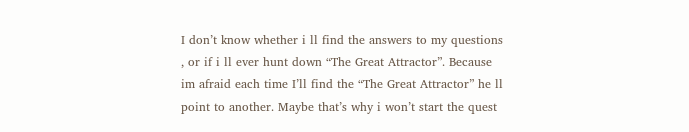I don’t know whether i ll find the answers to my questions , or if i ll ever hunt down “The Great Attractor”. Because im afraid each time I’ll find the “The Great Attractor” he ll point to another. Maybe that’s why i won’t start the quest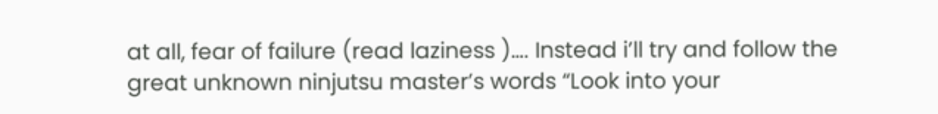at all, fear of failure (read laziness )…. Instead i’ll try and follow the great unknown ninjutsu master’s words “Look into your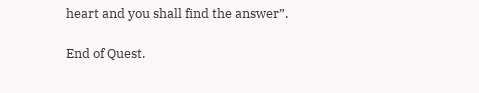heart and you shall find the answer”.

End of Quest.